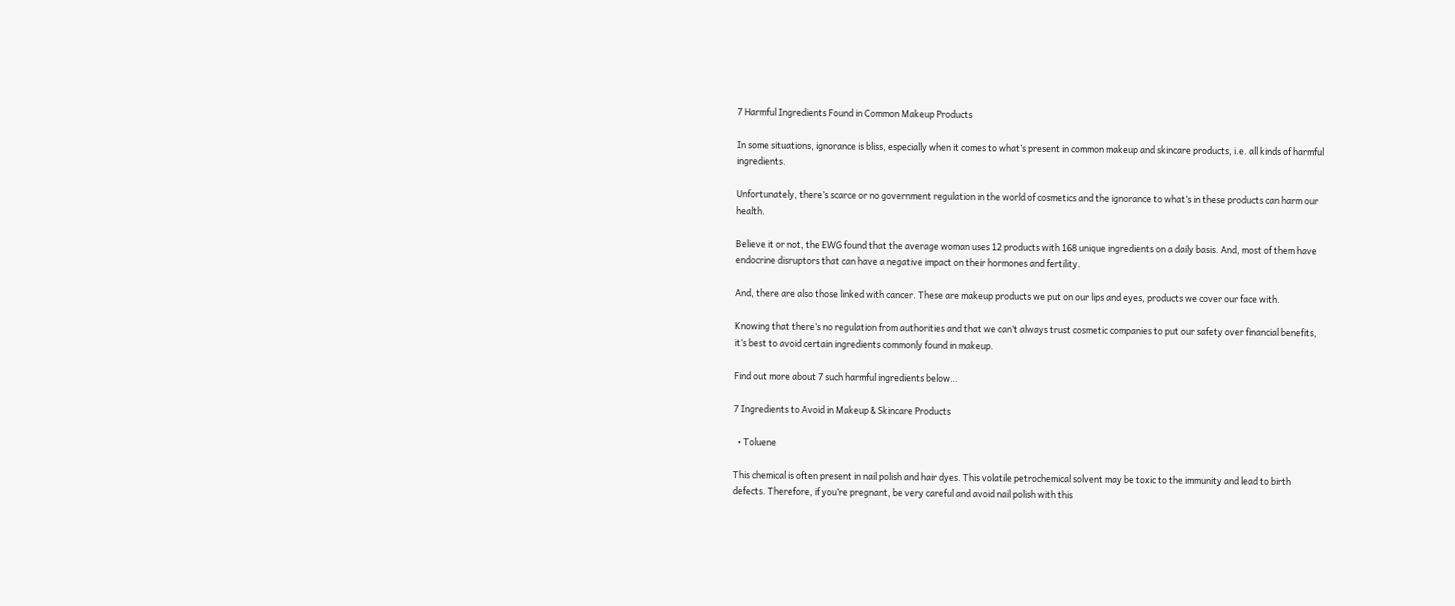7 Harmful Ingredients Found in Common Makeup Products

In some situations, ignorance is bliss, especially when it comes to what’s present in common makeup and skincare products, i.e. all kinds of harmful ingredients.

Unfortunately, there’s scarce or no government regulation in the world of cosmetics and the ignorance to what’s in these products can harm our health.

Believe it or not, the EWG found that the average woman uses 12 products with 168 unique ingredients on a daily basis. And, most of them have endocrine disruptors that can have a negative impact on their hormones and fertility.

And, there are also those linked with cancer. These are makeup products we put on our lips and eyes, products we cover our face with.

Knowing that there’s no regulation from authorities and that we can’t always trust cosmetic companies to put our safety over financial benefits, it’s best to avoid certain ingredients commonly found in makeup.

Find out more about 7 such harmful ingredients below…

7 Ingredients to Avoid in Makeup & Skincare Products

  • Toluene

This chemical is often present in nail polish and hair dyes. This volatile petrochemical solvent may be toxic to the immunity and lead to birth defects. Therefore, if you’re pregnant, be very careful and avoid nail polish with this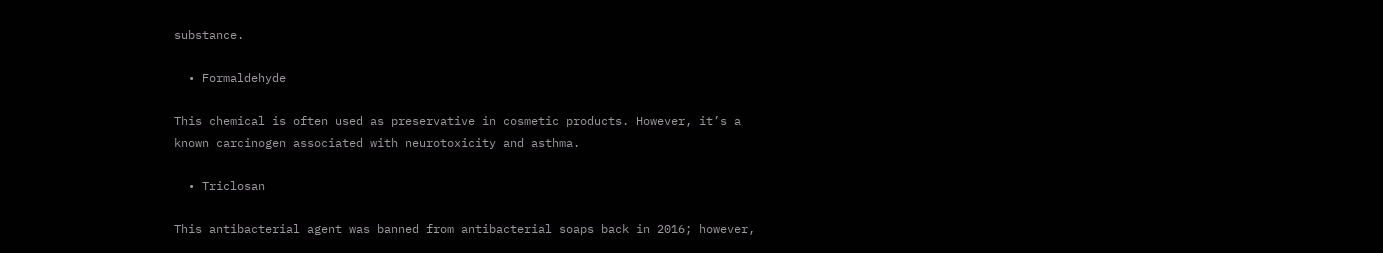substance.

  • Formaldehyde

This chemical is often used as preservative in cosmetic products. However, it’s a known carcinogen associated with neurotoxicity and asthma.

  • Triclosan

This antibacterial agent was banned from antibacterial soaps back in 2016; however,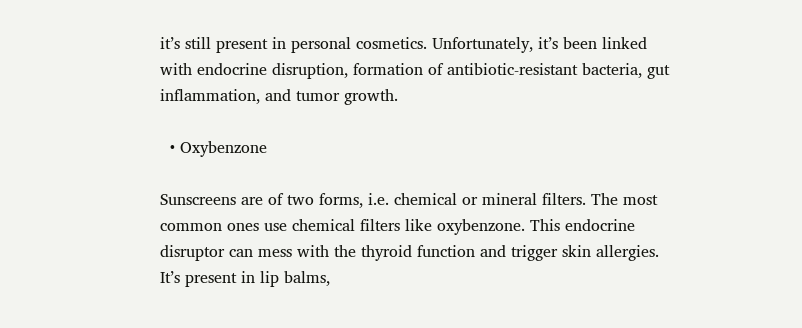it’s still present in personal cosmetics. Unfortunately, it’s been linked with endocrine disruption, formation of antibiotic-resistant bacteria, gut inflammation, and tumor growth.

  • Oxybenzone

Sunscreens are of two forms, i.e. chemical or mineral filters. The most common ones use chemical filters like oxybenzone. This endocrine disruptor can mess with the thyroid function and trigger skin allergies. It’s present in lip balms,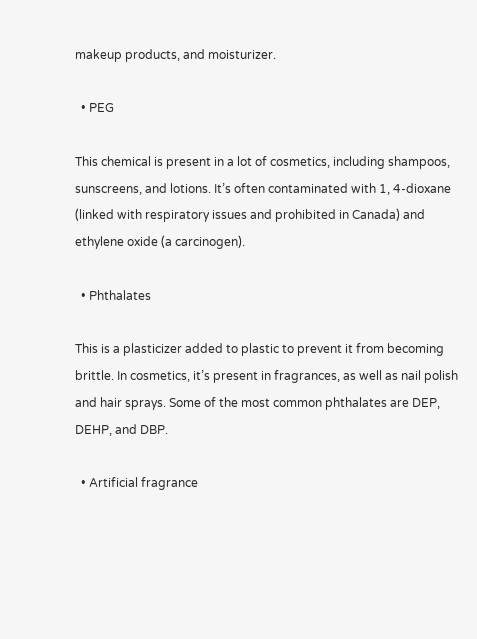makeup products, and moisturizer.

  • PEG

This chemical is present in a lot of cosmetics, including shampoos, sunscreens, and lotions. It’s often contaminated with 1, 4-dioxane (linked with respiratory issues and prohibited in Canada) and ethylene oxide (a carcinogen).

  • Phthalates

This is a plasticizer added to plastic to prevent it from becoming brittle. In cosmetics, it’s present in fragrances, as well as nail polish and hair sprays. Some of the most common phthalates are DEP, DEHP, and DBP.

  • Artificial fragrance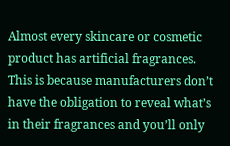Almost every skincare or cosmetic product has artificial fragrances. This is because manufacturers don’t have the obligation to reveal what’s in their fragrances and you’ll only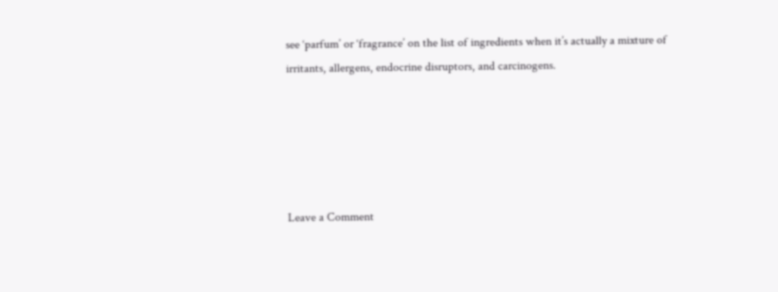see ‘parfum’ or ‘fragrance’ on the list of ingredients when it’s actually a mixture of irritants, allergens, endocrine disruptors, and carcinogens.





Leave a Comment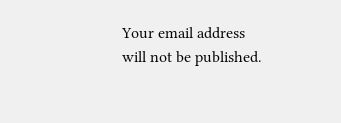Your email address will not be published.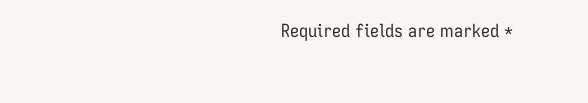Required fields are marked *